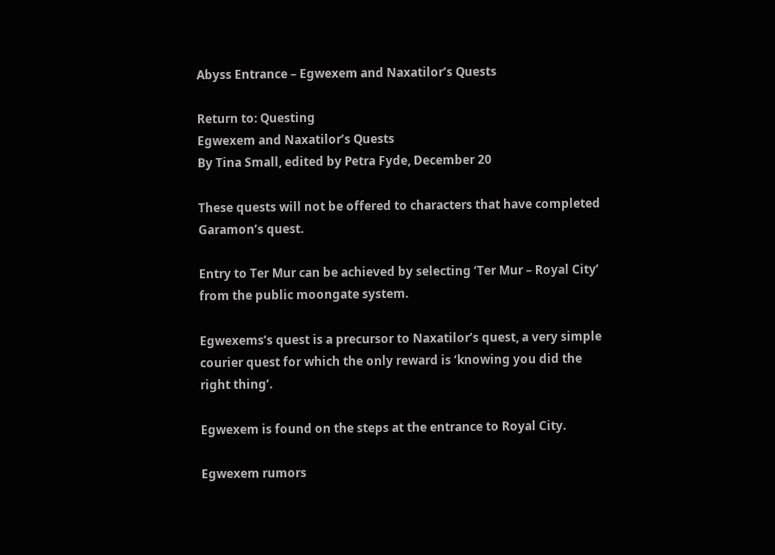Abyss Entrance – Egwexem and Naxatilor’s Quests

Return to: Questing
Egwexem and Naxatilor’s Quests
By Tina Small, edited by Petra Fyde, December 20

These quests will not be offered to characters that have completed Garamon’s quest.

Entry to Ter Mur can be achieved by selecting ‘Ter Mur – Royal City’ from the public moongate system.

Egwexems’s quest is a precursor to Naxatilor’s quest, a very simple courier quest for which the only reward is ‘knowing you did the right thing’.

Egwexem is found on the steps at the entrance to Royal City.

Egwexem rumors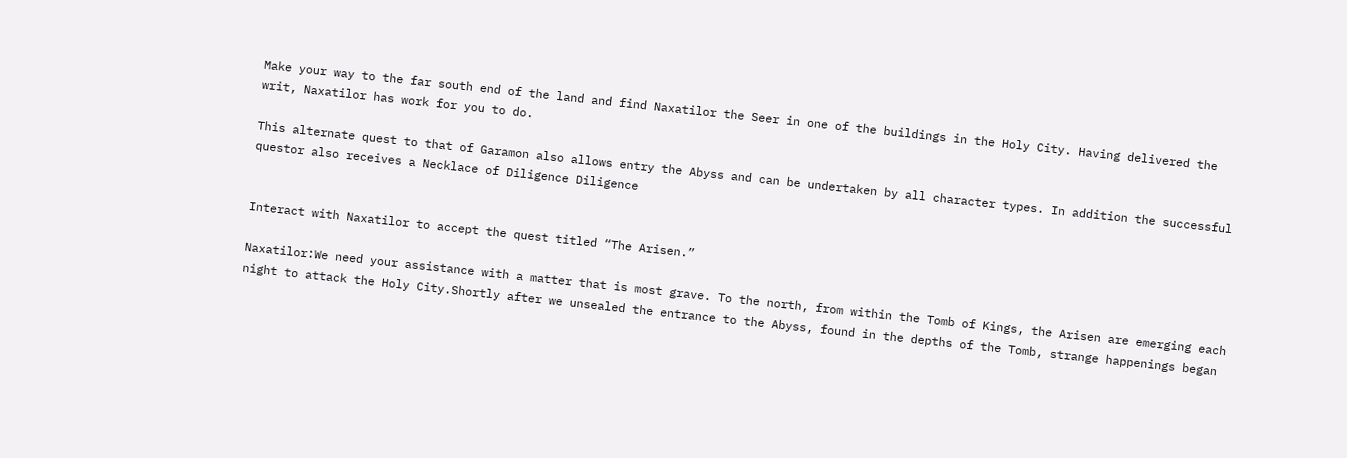Make your way to the far south end of the land and find Naxatilor the Seer in one of the buildings in the Holy City. Having delivered the writ, Naxatilor has work for you to do.

This alternate quest to that of Garamon also allows entry the Abyss and can be undertaken by all character types. In addition the successful questor also receives a Necklace of Diligence Diligence


Interact with Naxatilor to accept the quest titled “The Arisen.”

Naxatilor:We need your assistance with a matter that is most grave. To the north, from within the Tomb of Kings, the Arisen are emerging each night to attack the Holy City.Shortly after we unsealed the entrance to the Abyss, found in the depths of the Tomb, strange happenings began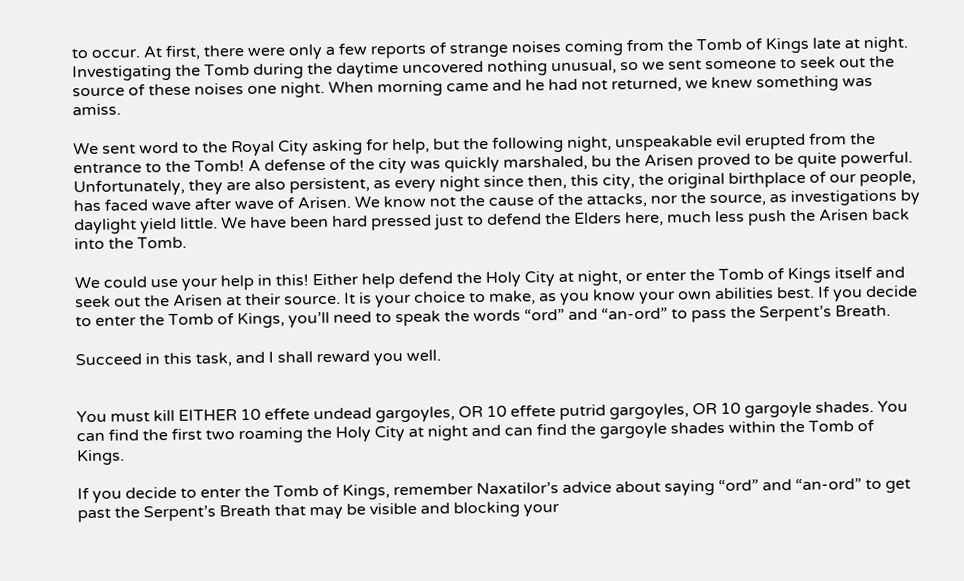to occur. At first, there were only a few reports of strange noises coming from the Tomb of Kings late at night. Investigating the Tomb during the daytime uncovered nothing unusual, so we sent someone to seek out the source of these noises one night. When morning came and he had not returned, we knew something was amiss.

We sent word to the Royal City asking for help, but the following night, unspeakable evil erupted from the entrance to the Tomb! A defense of the city was quickly marshaled, bu the Arisen proved to be quite powerful. Unfortunately, they are also persistent, as every night since then, this city, the original birthplace of our people, has faced wave after wave of Arisen. We know not the cause of the attacks, nor the source, as investigations by daylight yield little. We have been hard pressed just to defend the Elders here, much less push the Arisen back into the Tomb.

We could use your help in this! Either help defend the Holy City at night, or enter the Tomb of Kings itself and seek out the Arisen at their source. It is your choice to make, as you know your own abilities best. If you decide to enter the Tomb of Kings, you’ll need to speak the words “ord” and “an-ord” to pass the Serpent’s Breath.

Succeed in this task, and I shall reward you well.


You must kill EITHER 10 effete undead gargoyles, OR 10 effete putrid gargoyles, OR 10 gargoyle shades. You can find the first two roaming the Holy City at night and can find the gargoyle shades within the Tomb of Kings.

If you decide to enter the Tomb of Kings, remember Naxatilor’s advice about saying “ord” and “an-ord” to get past the Serpent’s Breath that may be visible and blocking your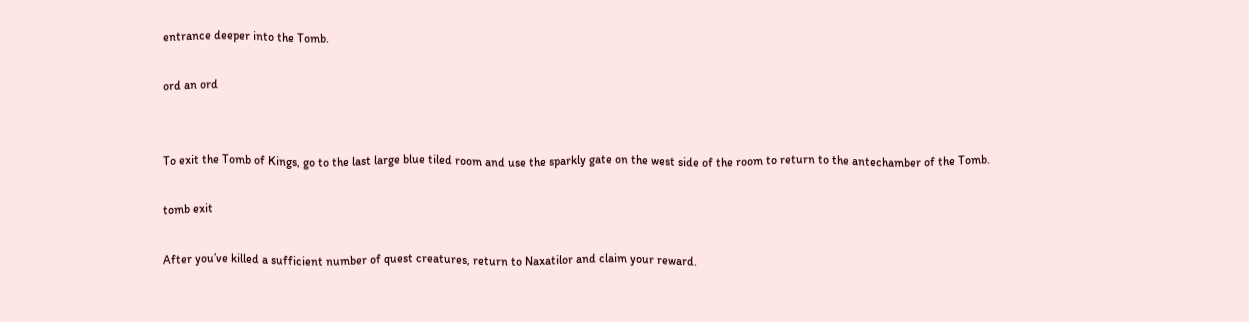entrance deeper into the Tomb.

ord an ord


To exit the Tomb of Kings, go to the last large blue tiled room and use the sparkly gate on the west side of the room to return to the antechamber of the Tomb.

tomb exit

After you’ve killed a sufficient number of quest creatures, return to Naxatilor and claim your reward.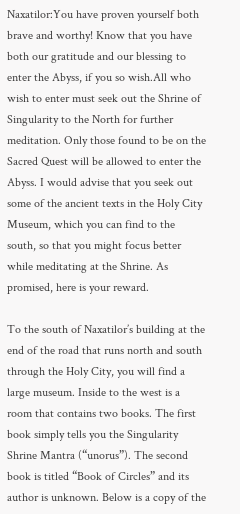Naxatilor:You have proven yourself both brave and worthy! Know that you have both our gratitude and our blessing to enter the Abyss, if you so wish.All who wish to enter must seek out the Shrine of Singularity to the North for further meditation. Only those found to be on the Sacred Quest will be allowed to enter the Abyss. I would advise that you seek out some of the ancient texts in the Holy City Museum, which you can find to the south, so that you might focus better while meditating at the Shrine. As promised, here is your reward.

To the south of Naxatilor’s building at the end of the road that runs north and south through the Holy City, you will find a large museum. Inside to the west is a room that contains two books. The first book simply tells you the Singularity Shrine Mantra (“unorus”). The second book is titled “Book of Circles” and its author is unknown. Below is a copy of the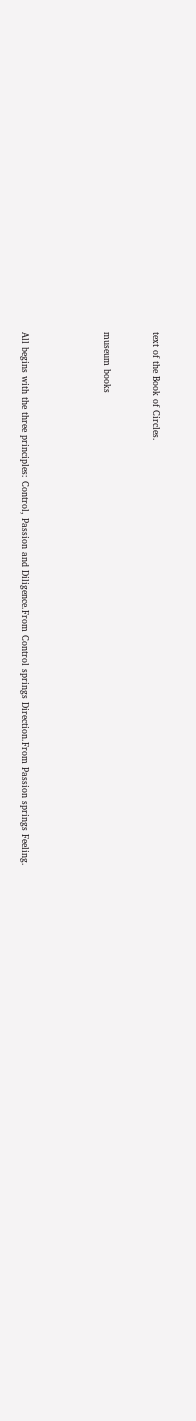text of the Book of Circles.


museum books




All begins with the three principles: Control, Passion and Diligence.From Control springs Direction.From Passion springs Feeling.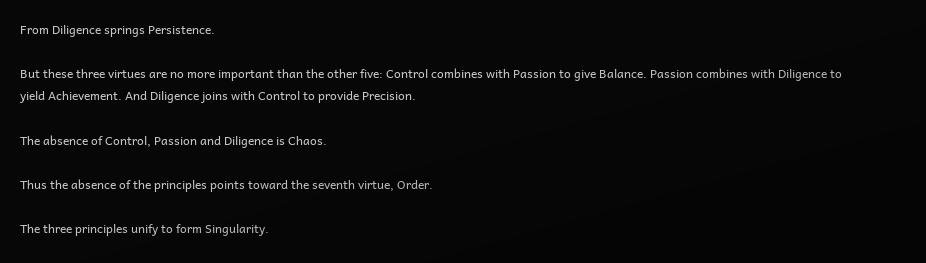From Diligence springs Persistence.

But these three virtues are no more important than the other five: Control combines with Passion to give Balance. Passion combines with Diligence to yield Achievement. And Diligence joins with Control to provide Precision.

The absence of Control, Passion and Diligence is Chaos.

Thus the absence of the principles points toward the seventh virtue, Order.

The three principles unify to form Singularity.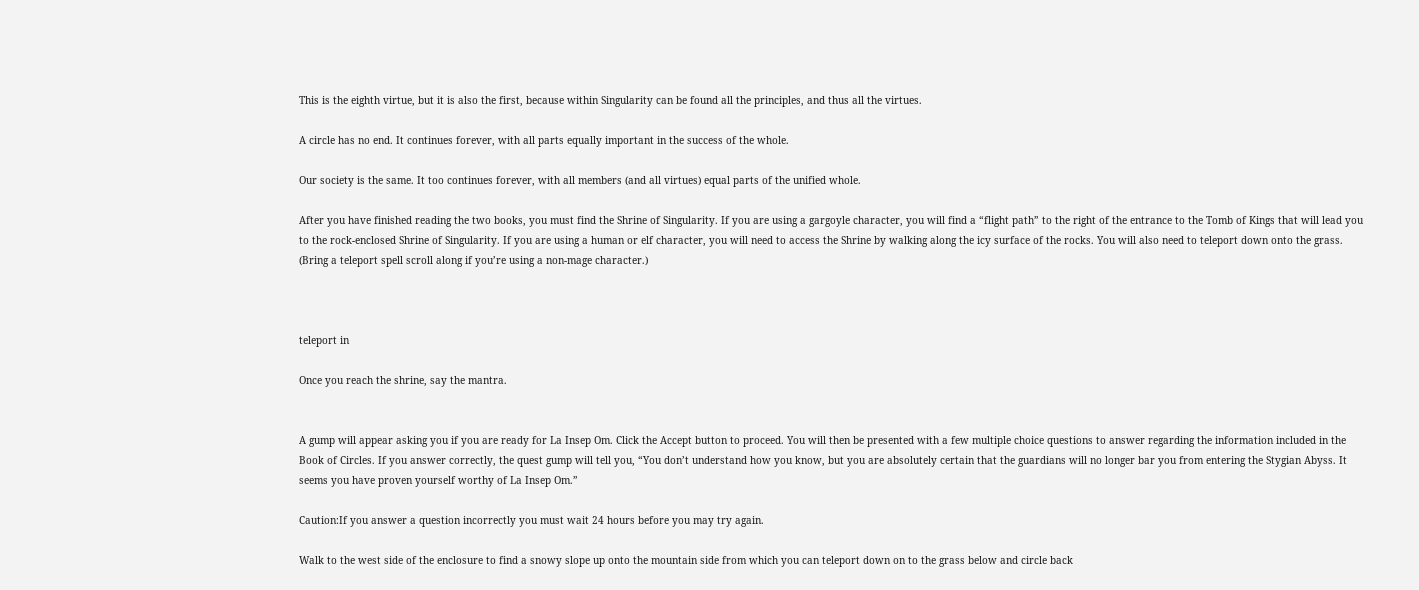This is the eighth virtue, but it is also the first, because within Singularity can be found all the principles, and thus all the virtues.

A circle has no end. It continues forever, with all parts equally important in the success of the whole.

Our society is the same. It too continues forever, with all members (and all virtues) equal parts of the unified whole.

After you have finished reading the two books, you must find the Shrine of Singularity. If you are using a gargoyle character, you will find a “flight path” to the right of the entrance to the Tomb of Kings that will lead you to the rock-enclosed Shrine of Singularity. If you are using a human or elf character, you will need to access the Shrine by walking along the icy surface of the rocks. You will also need to teleport down onto the grass. (Bring a teleport spell scroll along if you’re using a non-mage character.)



teleport in

Once you reach the shrine, say the mantra.


A gump will appear asking you if you are ready for La Insep Om. Click the Accept button to proceed. You will then be presented with a few multiple choice questions to answer regarding the information included in the Book of Circles. If you answer correctly, the quest gump will tell you, “You don’t understand how you know, but you are absolutely certain that the guardians will no longer bar you from entering the Stygian Abyss. It seems you have proven yourself worthy of La Insep Om.”

Caution:If you answer a question incorrectly you must wait 24 hours before you may try again.

Walk to the west side of the enclosure to find a snowy slope up onto the mountain side from which you can teleport down on to the grass below and circle back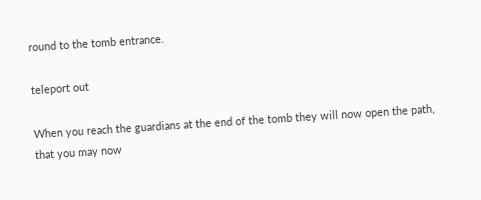round to the tomb entrance.

teleport out

When you reach the guardians at the end of the tomb they will now open the path, that you may now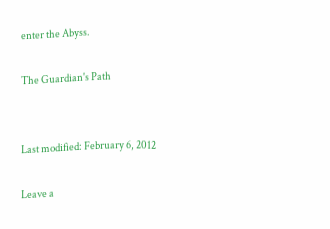enter the Abyss.

The Guardian's Path


Last modified: February 6, 2012

Leave a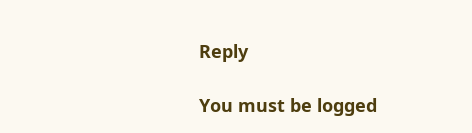Reply

You must be logged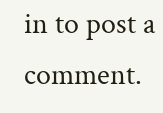in to post a comment.